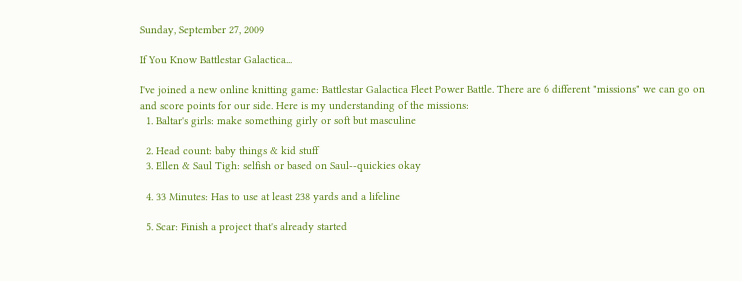Sunday, September 27, 2009

If You Know Battlestar Galactica...

I've joined a new online knitting game: Battlestar Galactica Fleet Power Battle. There are 6 different "missions" we can go on and score points for our side. Here is my understanding of the missions:
  1. Baltar's girls: make something girly or soft but masculine

  2. Head count: baby things & kid stuff
  3. Ellen & Saul Tigh: selfish or based on Saul--quickies okay

  4. 33 Minutes: Has to use at least 238 yards and a lifeline

  5. Scar: Finish a project that's already started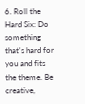6. Roll the Hard Six: Do something that's hard for you and fits the theme. Be creative,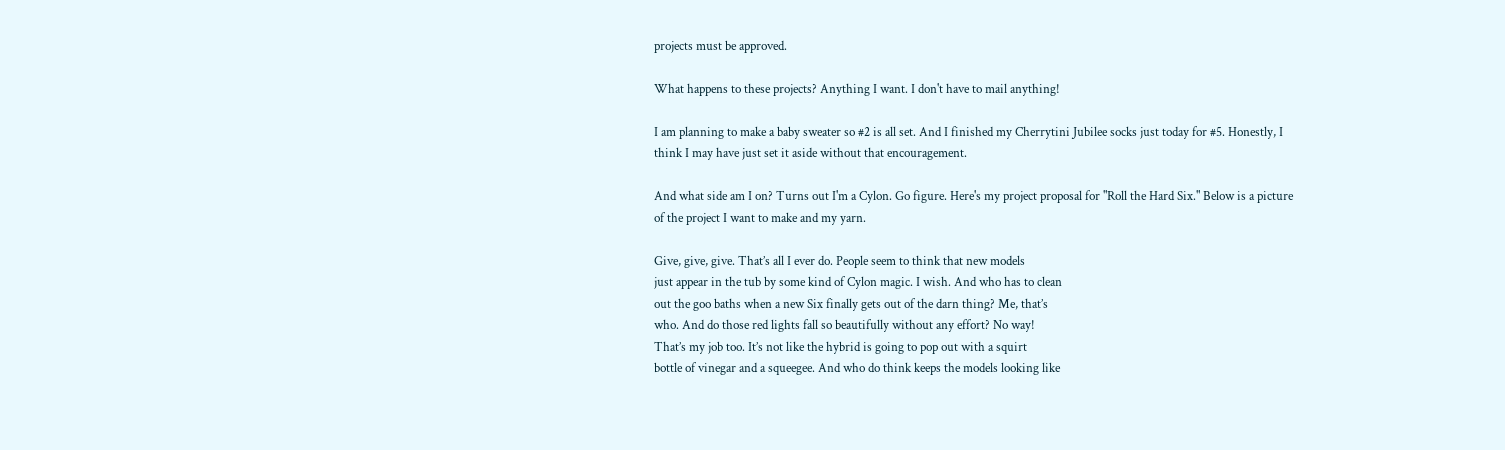projects must be approved.

What happens to these projects? Anything I want. I don't have to mail anything!

I am planning to make a baby sweater so #2 is all set. And I finished my Cherrytini Jubilee socks just today for #5. Honestly, I think I may have just set it aside without that encouragement.

And what side am I on? Turns out I'm a Cylon. Go figure. Here's my project proposal for "Roll the Hard Six." Below is a picture of the project I want to make and my yarn.

Give, give, give. That’s all I ever do. People seem to think that new models
just appear in the tub by some kind of Cylon magic. I wish. And who has to clean
out the goo baths when a new Six finally gets out of the darn thing? Me, that’s
who. And do those red lights fall so beautifully without any effort? No way!
That’s my job too. It’s not like the hybrid is going to pop out with a squirt
bottle of vinegar and a squeegee. And who do think keeps the models looking like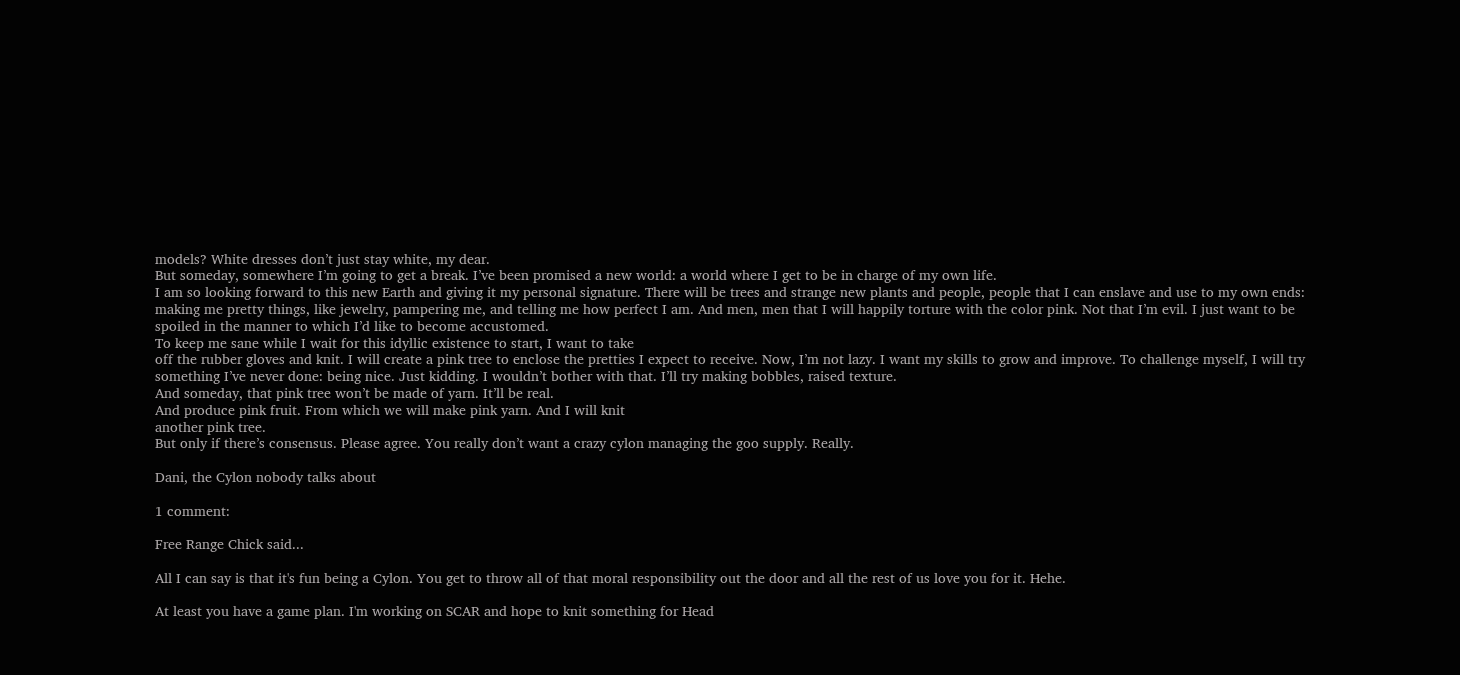models? White dresses don’t just stay white, my dear.
But someday, somewhere I’m going to get a break. I’ve been promised a new world: a world where I get to be in charge of my own life.
I am so looking forward to this new Earth and giving it my personal signature. There will be trees and strange new plants and people, people that I can enslave and use to my own ends: making me pretty things, like jewelry, pampering me, and telling me how perfect I am. And men, men that I will happily torture with the color pink. Not that I’m evil. I just want to be spoiled in the manner to which I’d like to become accustomed.
To keep me sane while I wait for this idyllic existence to start, I want to take
off the rubber gloves and knit. I will create a pink tree to enclose the pretties I expect to receive. Now, I’m not lazy. I want my skills to grow and improve. To challenge myself, I will try something I’ve never done: being nice. Just kidding. I wouldn’t bother with that. I’ll try making bobbles, raised texture.
And someday, that pink tree won’t be made of yarn. It’ll be real.
And produce pink fruit. From which we will make pink yarn. And I will knit
another pink tree.
But only if there’s consensus. Please agree. You really don’t want a crazy cylon managing the goo supply. Really.

Dani, the Cylon nobody talks about

1 comment:

Free Range Chick said...

All I can say is that it's fun being a Cylon. You get to throw all of that moral responsibility out the door and all the rest of us love you for it. Hehe.

At least you have a game plan. I'm working on SCAR and hope to knit something for Head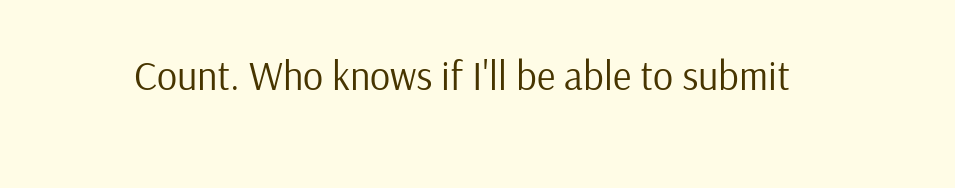Count. Who knows if I'll be able to submit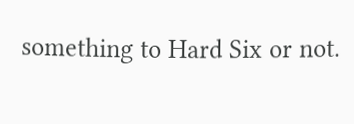something to Hard Six or not.